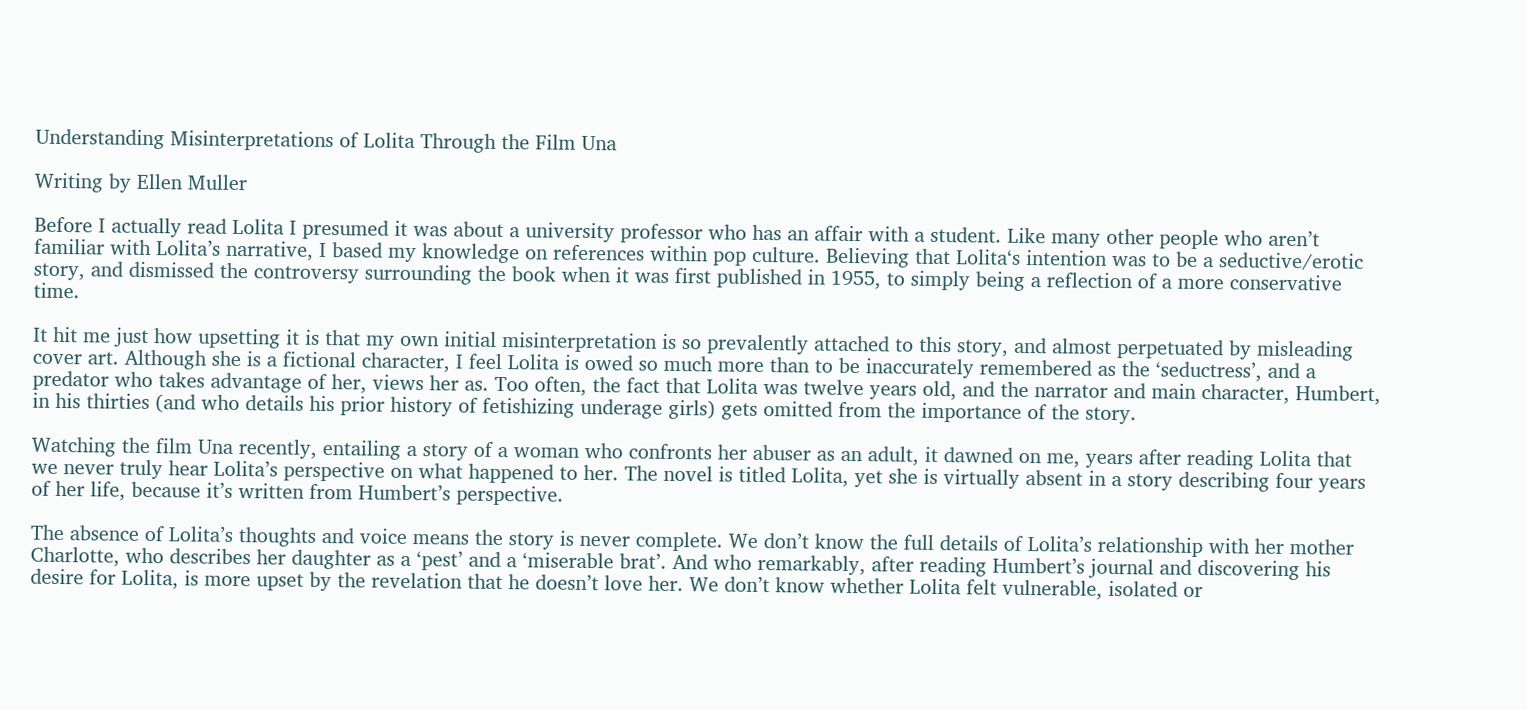Understanding Misinterpretations of Lolita Through the Film Una

Writing by Ellen Muller

Before I actually read Lolita I presumed it was about a university professor who has an affair with a student. Like many other people who aren’t familiar with Lolita’s narrative, I based my knowledge on references within pop culture. Believing that Lolita‘s intention was to be a seductive/erotic story, and dismissed the controversy surrounding the book when it was first published in 1955, to simply being a reflection of a more conservative time.

It hit me just how upsetting it is that my own initial misinterpretation is so prevalently attached to this story, and almost perpetuated by misleading cover art. Although she is a fictional character, I feel Lolita is owed so much more than to be inaccurately remembered as the ‘seductress’, and a predator who takes advantage of her, views her as. Too often, the fact that Lolita was twelve years old, and the narrator and main character, Humbert, in his thirties (and who details his prior history of fetishizing underage girls) gets omitted from the importance of the story.

Watching the film Una recently, entailing a story of a woman who confronts her abuser as an adult, it dawned on me, years after reading Lolita that we never truly hear Lolita’s perspective on what happened to her. The novel is titled Lolita, yet she is virtually absent in a story describing four years of her life, because it’s written from Humbert’s perspective.

The absence of Lolita’s thoughts and voice means the story is never complete. We don’t know the full details of Lolita’s relationship with her mother Charlotte, who describes her daughter as a ‘pest’ and a ‘miserable brat’. And who remarkably, after reading Humbert’s journal and discovering his desire for Lolita, is more upset by the revelation that he doesn’t love her. We don’t know whether Lolita felt vulnerable, isolated or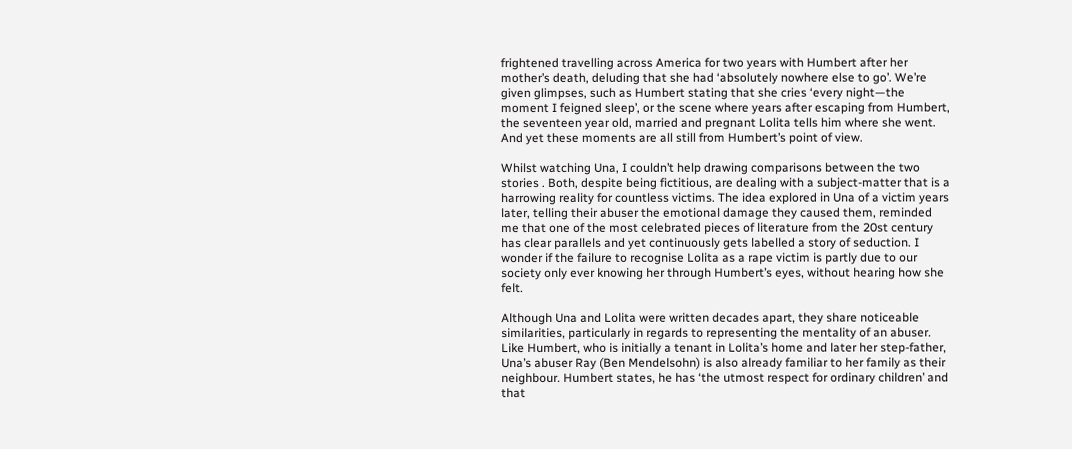frightened travelling across America for two years with Humbert after her mother’s death, deluding that she had ‘absolutely nowhere else to go’. We’re given glimpses, such as Humbert stating that she cries ‘every night—the moment I feigned sleep’, or the scene where years after escaping from Humbert, the seventeen year old, married and pregnant Lolita tells him where she went. And yet these moments are all still from Humbert’s point of view.

Whilst watching Una, I couldn’t help drawing comparisons between the two stories . Both, despite being fictitious, are dealing with a subject-matter that is a harrowing reality for countless victims. The idea explored in Una of a victim years later, telling their abuser the emotional damage they caused them, reminded me that one of the most celebrated pieces of literature from the 20st century has clear parallels and yet continuously gets labelled a story of seduction. I wonder if the failure to recognise Lolita as a rape victim is partly due to our society only ever knowing her through Humbert’s eyes, without hearing how she felt.

Although Una and Lolita were written decades apart, they share noticeable similarities, particularly in regards to representing the mentality of an abuser. Like Humbert, who is initially a tenant in Lolita’s home and later her step-father, Una’s abuser Ray (Ben Mendelsohn) is also already familiar to her family as their neighbour. Humbert states, he has ‘the utmost respect for ordinary children’ and that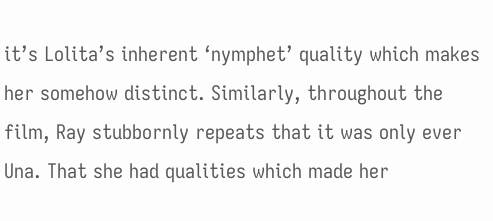it’s Lolita’s inherent ‘nymphet’ quality which makes her somehow distinct. Similarly, throughout the film, Ray stubbornly repeats that it was only ever Una. That she had qualities which made her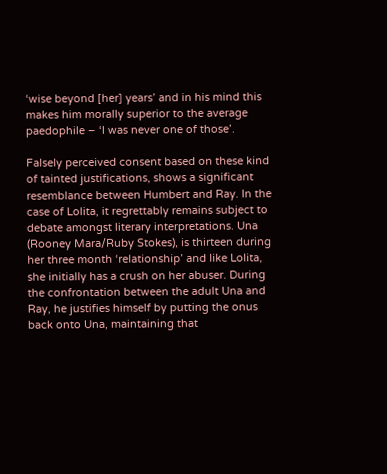‘wise beyond [her] years’ and in his mind this makes him morally superior to the average paedophile – ‘I was never one of those’.

Falsely perceived consent based on these kind of tainted justifications, shows a significant resemblance between Humbert and Ray. In the case of Lolita, it regrettably remains subject to debate amongst literary interpretations. Una (Rooney Mara/Ruby Stokes), is thirteen during her three month ‘relationship’ and like Lolita, she initially has a crush on her abuser. During the confrontation between the adult Una and Ray, he justifies himself by putting the onus back onto Una, maintaining that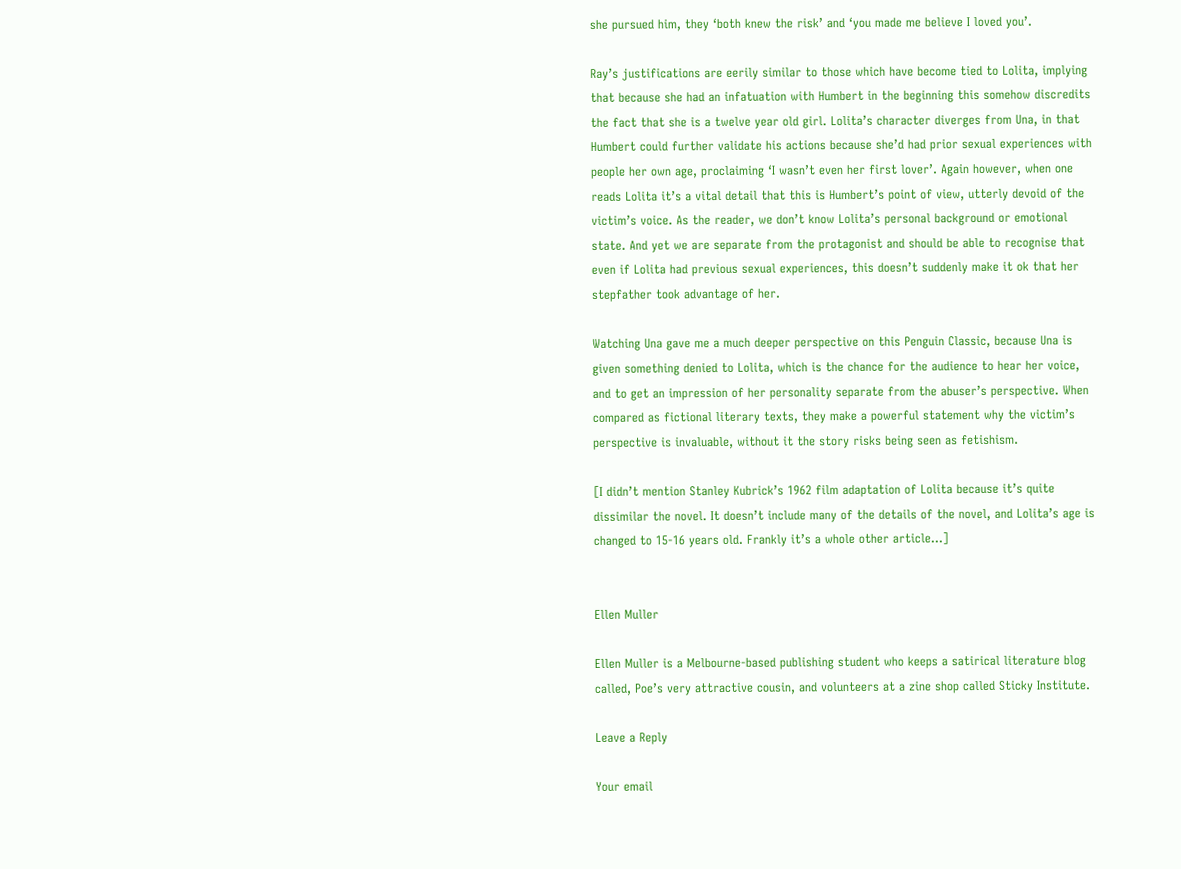she pursued him, they ‘both knew the risk’ and ‘you made me believe I loved you’.

Ray’s justifications are eerily similar to those which have become tied to Lolita, implying that because she had an infatuation with Humbert in the beginning this somehow discredits the fact that she is a twelve year old girl. Lolita’s character diverges from Una, in that Humbert could further validate his actions because she’d had prior sexual experiences with people her own age, proclaiming ‘I wasn’t even her first lover’. Again however, when one reads Lolita it’s a vital detail that this is Humbert’s point of view, utterly devoid of the victim’s voice. As the reader, we don’t know Lolita’s personal background or emotional state. And yet we are separate from the protagonist and should be able to recognise that even if Lolita had previous sexual experiences, this doesn’t suddenly make it ok that her stepfather took advantage of her.

Watching Una gave me a much deeper perspective on this Penguin Classic, because Una is given something denied to Lolita, which is the chance for the audience to hear her voice, and to get an impression of her personality separate from the abuser’s perspective. When compared as fictional literary texts, they make a powerful statement why the victim’s perspective is invaluable, without it the story risks being seen as fetishism.

[I didn’t mention Stanley Kubrick’s 1962 film adaptation of Lolita because it’s quite dissimilar the novel. It doesn’t include many of the details of the novel, and Lolita’s age is changed to 15-16 years old. Frankly it’s a whole other article…]


Ellen Muller

Ellen Muller is a Melbourne-based publishing student who keeps a satirical literature blog called, Poe’s very attractive cousin, and volunteers at a zine shop called Sticky Institute.

Leave a Reply

Your email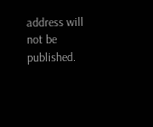address will not be published.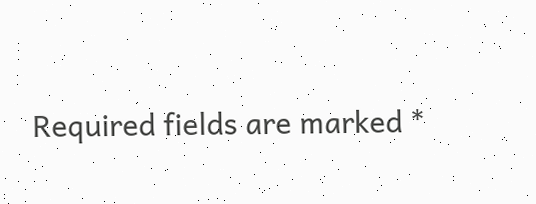Required fields are marked *